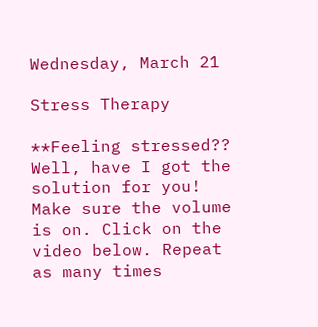Wednesday, March 21

Stress Therapy

**Feeling stressed?? Well, have I got the solution for you! Make sure the volume is on. Click on the video below. Repeat as many times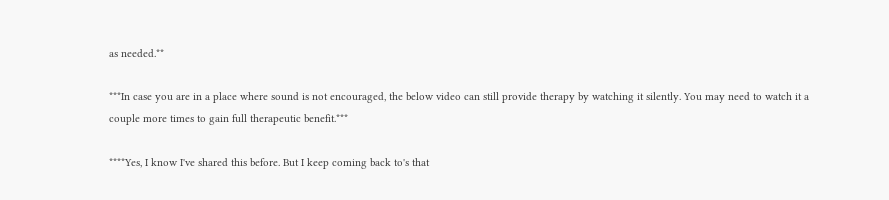as needed.**

***In case you are in a place where sound is not encouraged, the below video can still provide therapy by watching it silently. You may need to watch it a couple more times to gain full therapeutic benefit.***

****Yes, I know I've shared this before. But I keep coming back to's that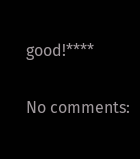good!****

No comments: